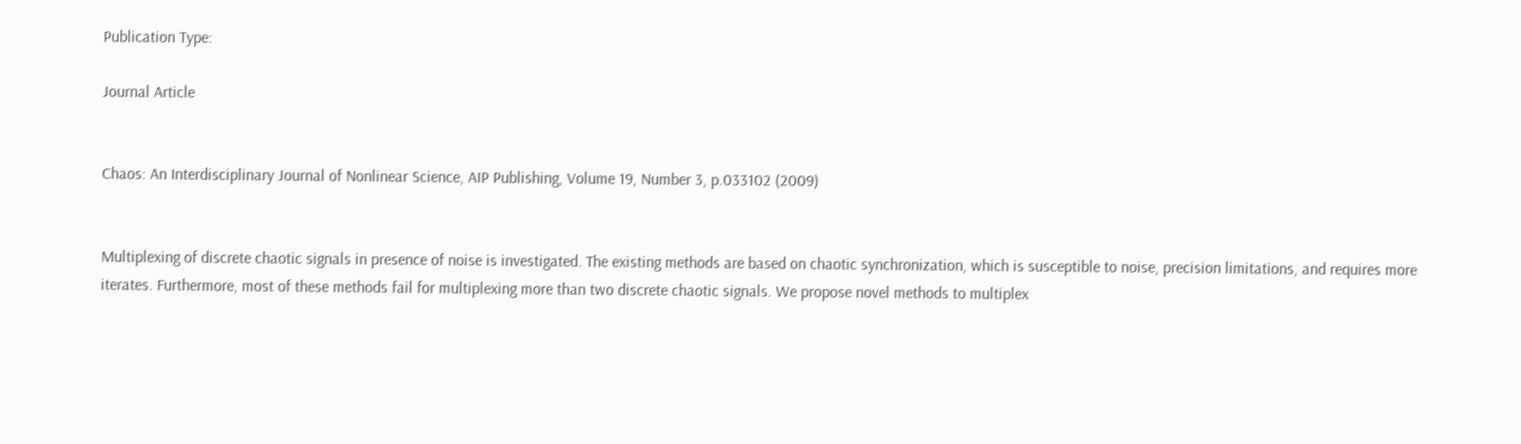Publication Type:

Journal Article


Chaos: An Interdisciplinary Journal of Nonlinear Science, AIP Publishing, Volume 19, Number 3, p.033102 (2009)


Multiplexing of discrete chaotic signals in presence of noise is investigated. The existing methods are based on chaotic synchronization, which is susceptible to noise, precision limitations, and requires more iterates. Furthermore, most of these methods fail for multiplexing more than two discrete chaotic signals. We propose novel methods to multiplex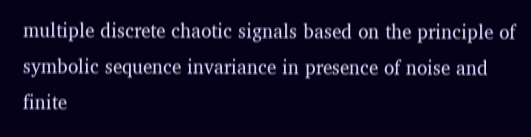multiple discrete chaotic signals based on the principle of symbolic sequence invariance in presence of noise and finite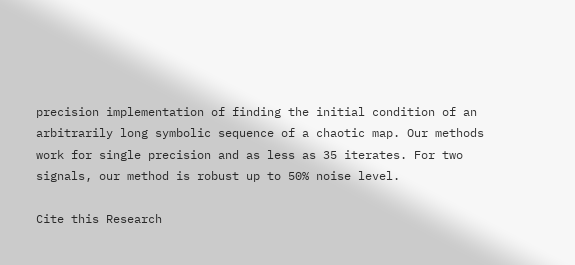precision implementation of finding the initial condition of an arbitrarily long symbolic sequence of a chaotic map. Our methods work for single precision and as less as 35 iterates. For two signals, our method is robust up to 50% noise level.

Cite this Research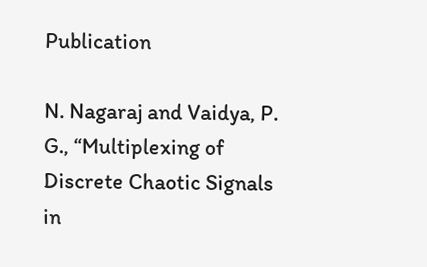Publication

N. Nagaraj and Vaidya, P. G., “Multiplexing of Discrete Chaotic Signals in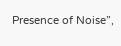Presence of Noise”,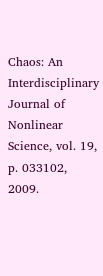Chaos: An Interdisciplinary Journal of Nonlinear Science, vol. 19, p. 033102, 2009.